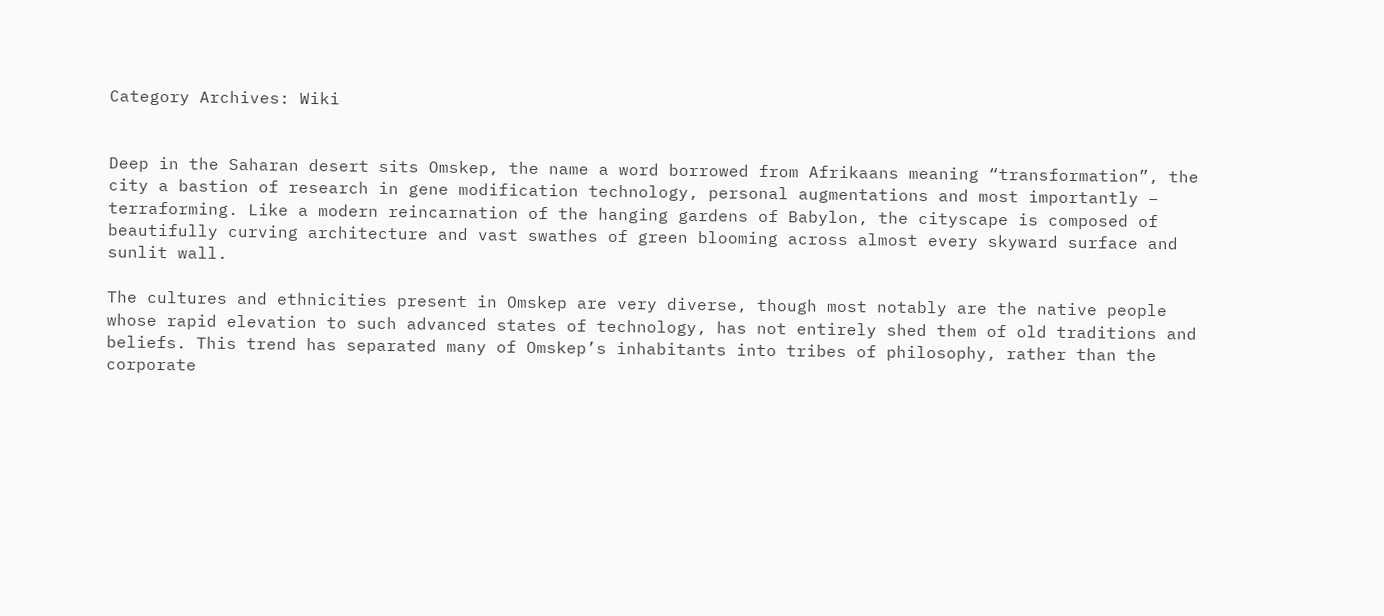Category Archives: Wiki


Deep in the Saharan desert sits Omskep, the name a word borrowed from Afrikaans meaning “transformation”, the city a bastion of research in gene modification technology, personal augmentations and most importantly – terraforming. Like a modern reincarnation of the hanging gardens of Babylon, the cityscape is composed of beautifully curving architecture and vast swathes of green blooming across almost every skyward surface and sunlit wall.

The cultures and ethnicities present in Omskep are very diverse, though most notably are the native people whose rapid elevation to such advanced states of technology, has not entirely shed them of old traditions and beliefs. This trend has separated many of Omskep’s inhabitants into tribes of philosophy, rather than the corporate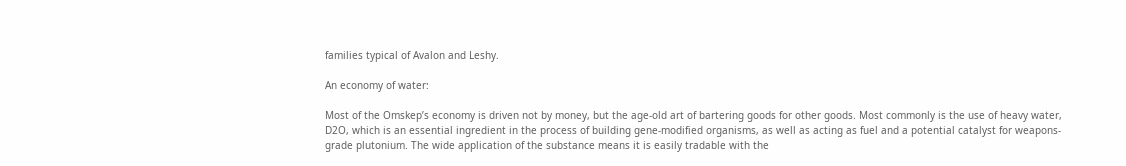families typical of Avalon and Leshy.

An economy of water:

Most of the Omskep’s economy is driven not by money, but the age-old art of bartering goods for other goods. Most commonly is the use of heavy water, D2O, which is an essential ingredient in the process of building gene-modified organisms, as well as acting as fuel and a potential catalyst for weapons-grade plutonium. The wide application of the substance means it is easily tradable with the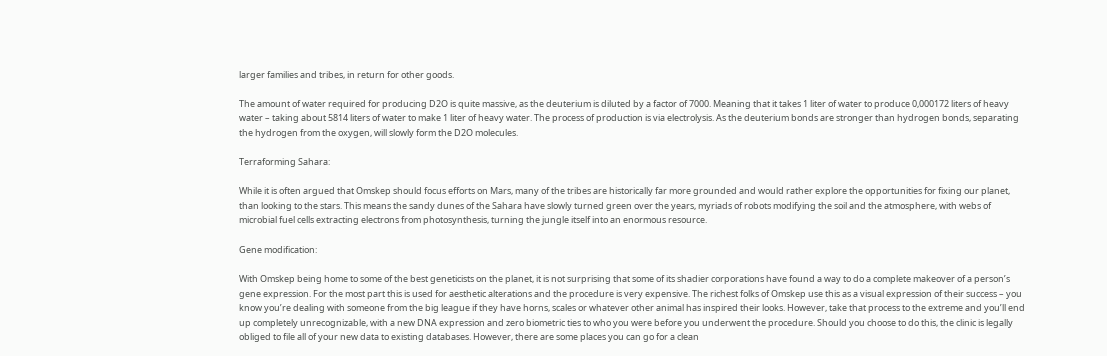larger families and tribes, in return for other goods.

The amount of water required for producing D2O is quite massive, as the deuterium is diluted by a factor of 7000. Meaning that it takes 1 liter of water to produce 0,000172 liters of heavy water – taking about 5814 liters of water to make 1 liter of heavy water. The process of production is via electrolysis. As the deuterium bonds are stronger than hydrogen bonds, separating the hydrogen from the oxygen, will slowly form the D2O molecules.

Terraforming Sahara:

While it is often argued that Omskep should focus efforts on Mars, many of the tribes are historically far more grounded and would rather explore the opportunities for fixing our planet, than looking to the stars. This means the sandy dunes of the Sahara have slowly turned green over the years, myriads of robots modifying the soil and the atmosphere, with webs of microbial fuel cells extracting electrons from photosynthesis, turning the jungle itself into an enormous resource.

Gene modification:

With Omskep being home to some of the best geneticists on the planet, it is not surprising that some of its shadier corporations have found a way to do a complete makeover of a person’s gene expression. For the most part this is used for aesthetic alterations and the procedure is very expensive. The richest folks of Omskep use this as a visual expression of their success – you know you’re dealing with someone from the big league if they have horns, scales or whatever other animal has inspired their looks. However, take that process to the extreme and you’ll end up completely unrecognizable, with a new DNA expression and zero biometric ties to who you were before you underwent the procedure. Should you choose to do this, the clinic is legally obliged to file all of your new data to existing databases. However, there are some places you can go for a clean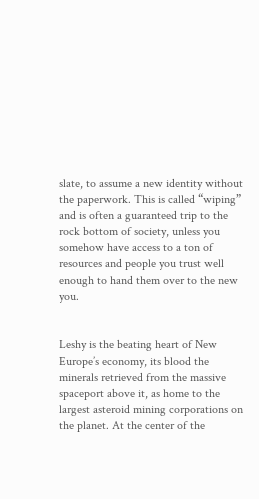slate, to assume a new identity without the paperwork. This is called “wiping” and is often a guaranteed trip to the rock bottom of society, unless you somehow have access to a ton of resources and people you trust well enough to hand them over to the new you.


Leshy is the beating heart of New Europe’s economy, its blood the minerals retrieved from the massive spaceport above it, as home to the largest asteroid mining corporations on the planet. At the center of the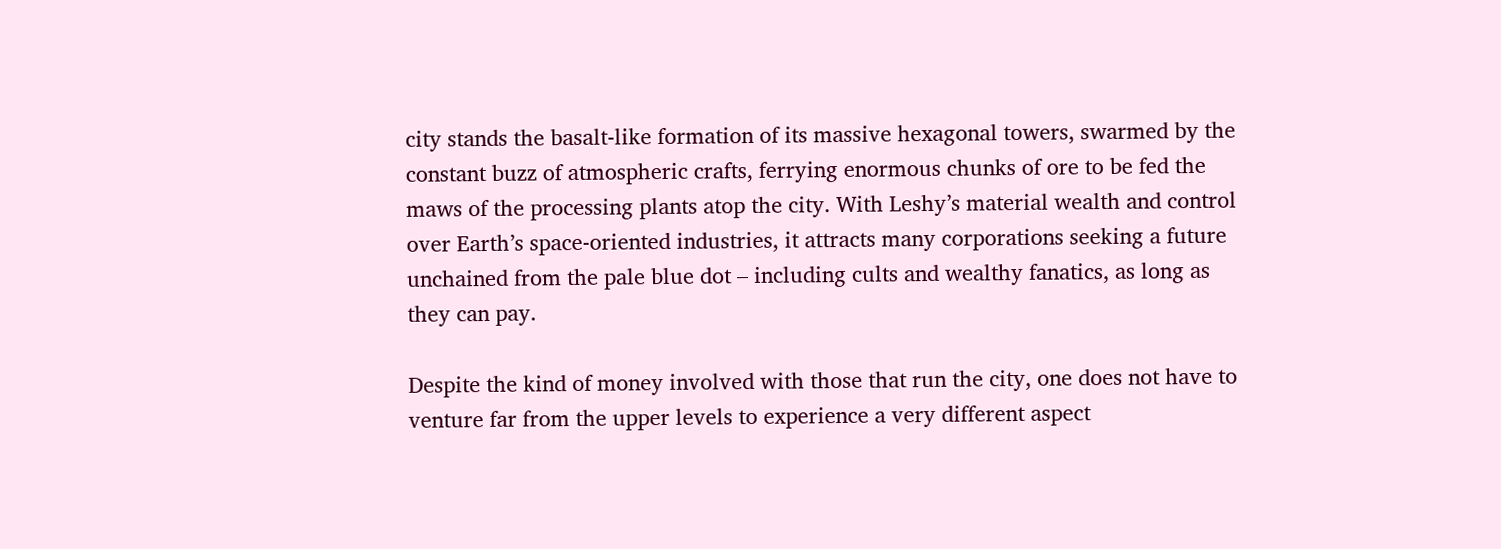city stands the basalt-like formation of its massive hexagonal towers, swarmed by the constant buzz of atmospheric crafts, ferrying enormous chunks of ore to be fed the maws of the processing plants atop the city. With Leshy’s material wealth and control over Earth’s space-oriented industries, it attracts many corporations seeking a future unchained from the pale blue dot – including cults and wealthy fanatics, as long as they can pay.

Despite the kind of money involved with those that run the city, one does not have to venture far from the upper levels to experience a very different aspect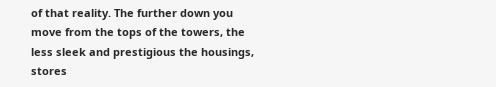of that reality. The further down you move from the tops of the towers, the less sleek and prestigious the housings, stores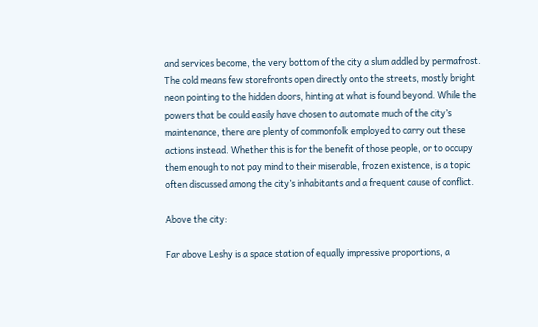and services become, the very bottom of the city a slum addled by permafrost. The cold means few storefronts open directly onto the streets, mostly bright neon pointing to the hidden doors, hinting at what is found beyond. While the powers that be could easily have chosen to automate much of the city’s maintenance, there are plenty of commonfolk employed to carry out these actions instead. Whether this is for the benefit of those people, or to occupy them enough to not pay mind to their miserable, frozen existence, is a topic often discussed among the city’s inhabitants and a frequent cause of conflict.

Above the city:

Far above Leshy is a space station of equally impressive proportions, a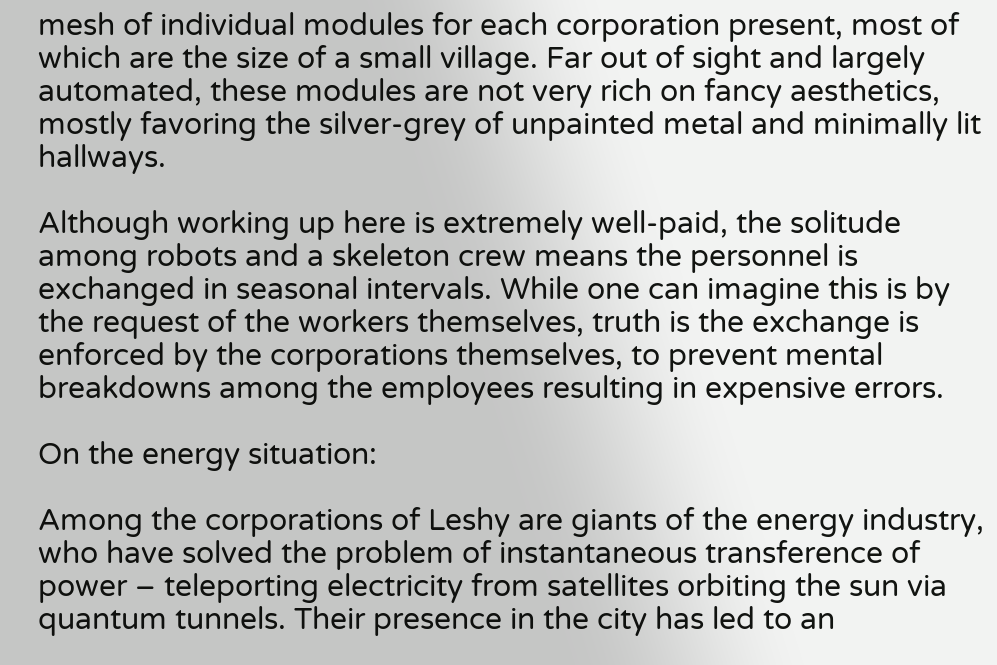mesh of individual modules for each corporation present, most of which are the size of a small village. Far out of sight and largely automated, these modules are not very rich on fancy aesthetics, mostly favoring the silver-grey of unpainted metal and minimally lit hallways.

Although working up here is extremely well-paid, the solitude among robots and a skeleton crew means the personnel is exchanged in seasonal intervals. While one can imagine this is by the request of the workers themselves, truth is the exchange is enforced by the corporations themselves, to prevent mental breakdowns among the employees resulting in expensive errors.

On the energy situation:

Among the corporations of Leshy are giants of the energy industry, who have solved the problem of instantaneous transference of power – teleporting electricity from satellites orbiting the sun via quantum tunnels. Their presence in the city has led to an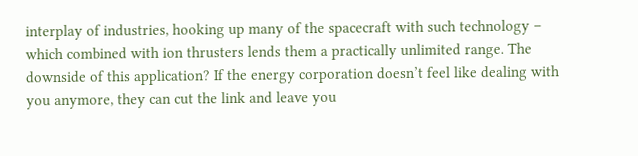interplay of industries, hooking up many of the spacecraft with such technology – which combined with ion thrusters lends them a practically unlimited range. The downside of this application? If the energy corporation doesn’t feel like dealing with you anymore, they can cut the link and leave you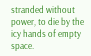stranded without power, to die by the icy hands of empty space.